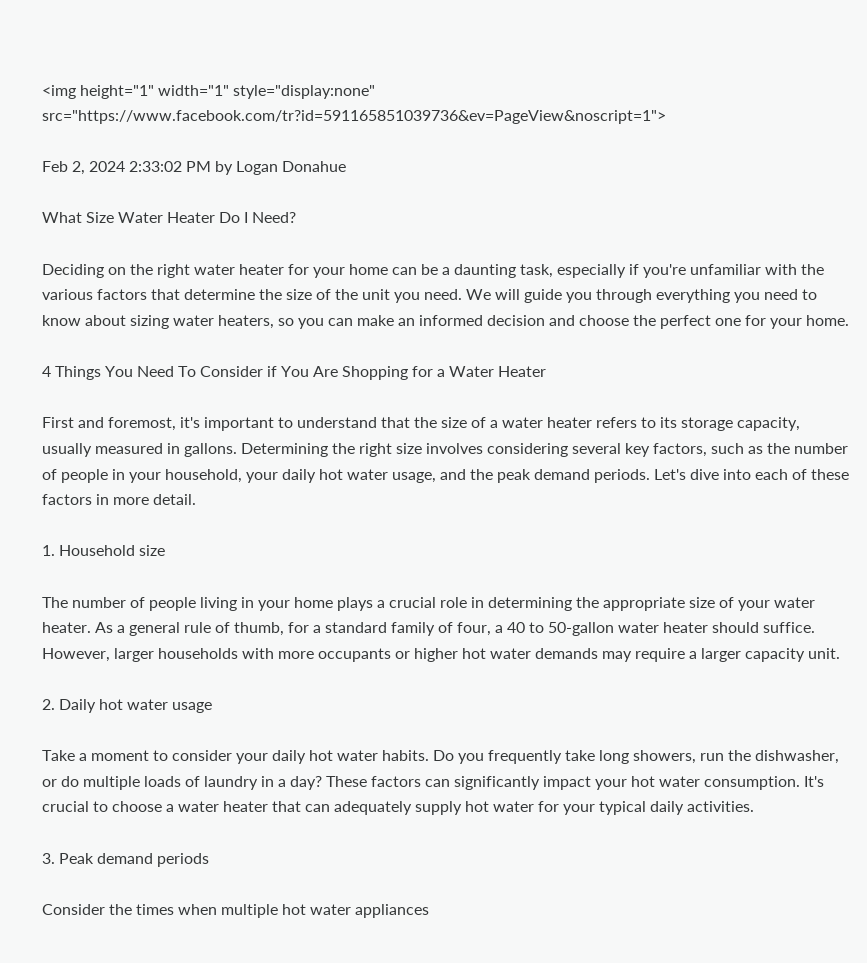<img height="1" width="1" style="display:none" src="https://www.facebook.com/tr?id=591165851039736&ev=PageView&noscript=1">

Feb 2, 2024 2:33:02 PM by Logan Donahue

What Size Water Heater Do I Need?

Deciding on the right water heater for your home can be a daunting task, especially if you're unfamiliar with the various factors that determine the size of the unit you need. We will guide you through everything you need to know about sizing water heaters, so you can make an informed decision and choose the perfect one for your home.

4 Things You Need To Consider if You Are Shopping for a Water Heater

First and foremost, it's important to understand that the size of a water heater refers to its storage capacity, usually measured in gallons. Determining the right size involves considering several key factors, such as the number of people in your household, your daily hot water usage, and the peak demand periods. Let's dive into each of these factors in more detail.

1. Household size

The number of people living in your home plays a crucial role in determining the appropriate size of your water heater. As a general rule of thumb, for a standard family of four, a 40 to 50-gallon water heater should suffice. However, larger households with more occupants or higher hot water demands may require a larger capacity unit.

2. Daily hot water usage

Take a moment to consider your daily hot water habits. Do you frequently take long showers, run the dishwasher, or do multiple loads of laundry in a day? These factors can significantly impact your hot water consumption. It's crucial to choose a water heater that can adequately supply hot water for your typical daily activities.

3. Peak demand periods

Consider the times when multiple hot water appliances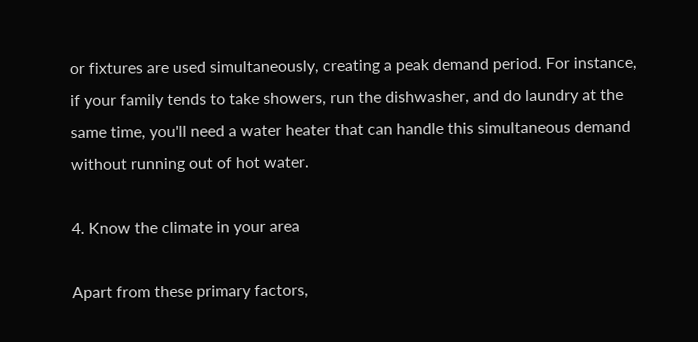or fixtures are used simultaneously, creating a peak demand period. For instance, if your family tends to take showers, run the dishwasher, and do laundry at the same time, you'll need a water heater that can handle this simultaneous demand without running out of hot water.

4. Know the climate in your area

Apart from these primary factors,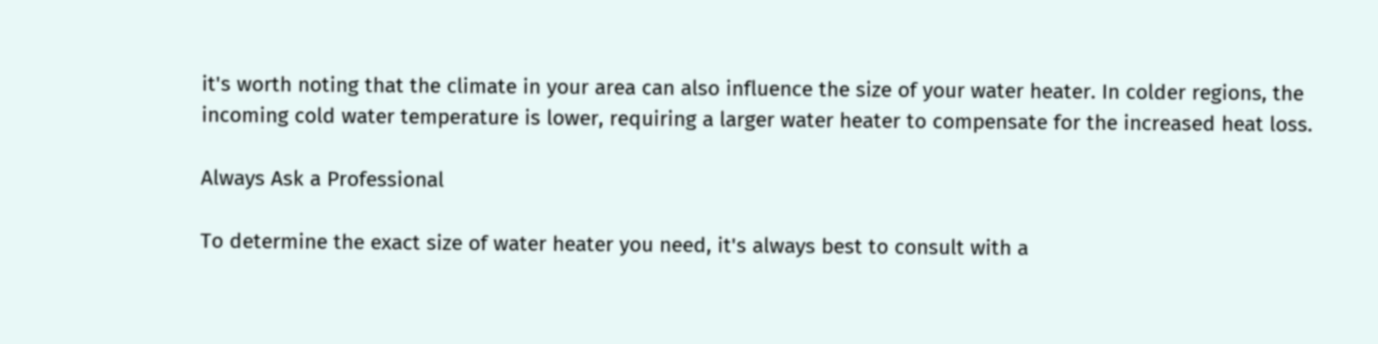it's worth noting that the climate in your area can also influence the size of your water heater. In colder regions, the incoming cold water temperature is lower, requiring a larger water heater to compensate for the increased heat loss.

Always Ask a Professional

To determine the exact size of water heater you need, it's always best to consult with a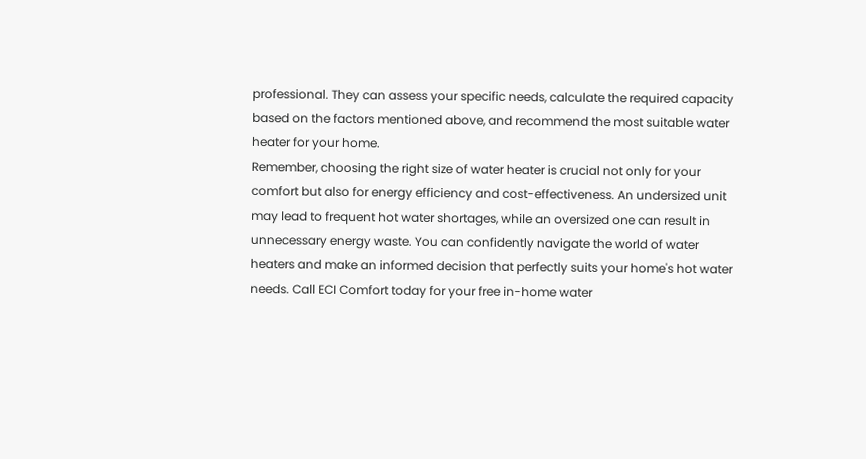professional. They can assess your specific needs, calculate the required capacity based on the factors mentioned above, and recommend the most suitable water heater for your home.
Remember, choosing the right size of water heater is crucial not only for your comfort but also for energy efficiency and cost-effectiveness. An undersized unit may lead to frequent hot water shortages, while an oversized one can result in unnecessary energy waste. You can confidently navigate the world of water heaters and make an informed decision that perfectly suits your home's hot water needs. Call ECI Comfort today for your free in-home water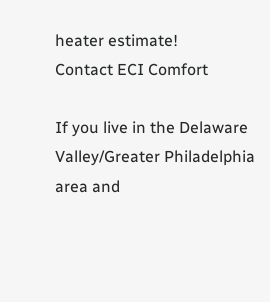heater estimate!
Contact ECI Comfort

If you live in the Delaware Valley/Greater Philadelphia area and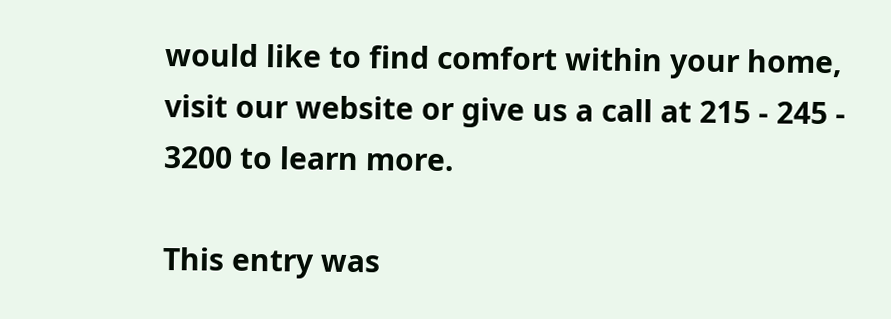would like to find comfort within your home, visit our website or give us a call at 215 - 245 - 3200 to learn more.

This entry was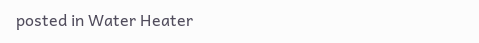posted in Water Heater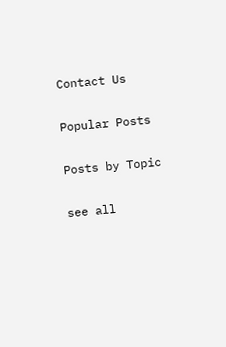Contact Us

Popular Posts

Posts by Topic

see all